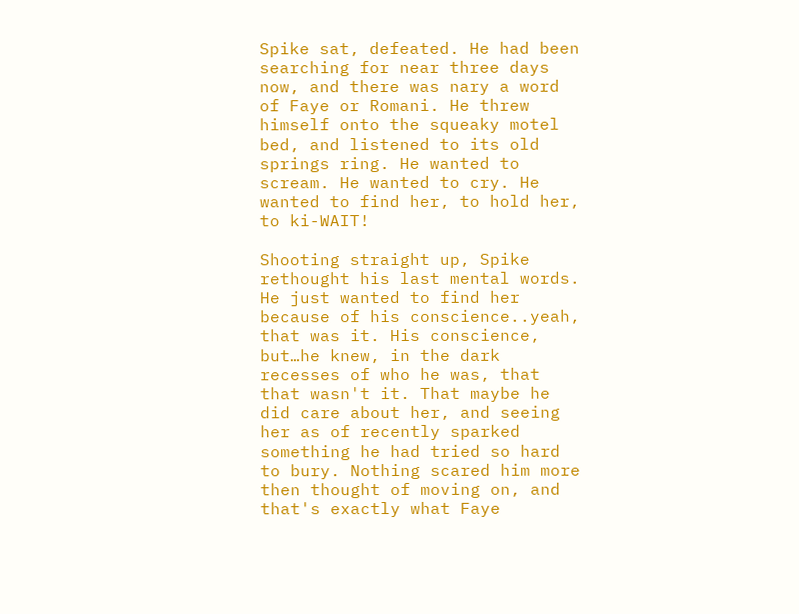Spike sat, defeated. He had been searching for near three days now, and there was nary a word of Faye or Romani. He threw himself onto the squeaky motel bed, and listened to its old springs ring. He wanted to scream. He wanted to cry. He wanted to find her, to hold her, to ki-WAIT!

Shooting straight up, Spike rethought his last mental words. He just wanted to find her because of his conscience..yeah, that was it. His conscience, but…he knew, in the dark recesses of who he was, that that wasn't it. That maybe he did care about her, and seeing her as of recently sparked something he had tried so hard to bury. Nothing scared him more then thought of moving on, and that's exactly what Faye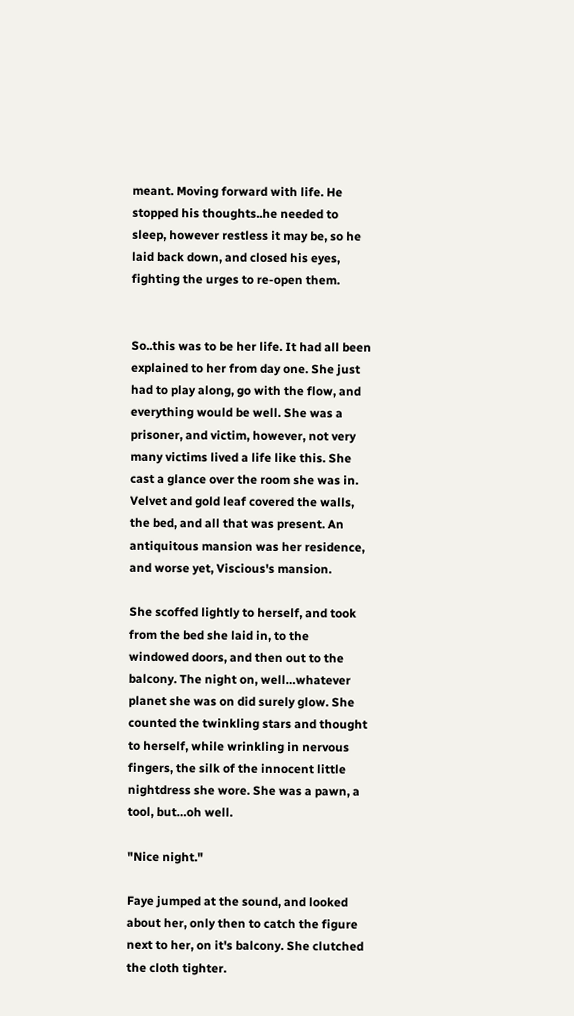meant. Moving forward with life. He stopped his thoughts..he needed to sleep, however restless it may be, so he laid back down, and closed his eyes, fighting the urges to re-open them.


So..this was to be her life. It had all been explained to her from day one. She just had to play along, go with the flow, and everything would be well. She was a prisoner, and victim, however, not very many victims lived a life like this. She cast a glance over the room she was in. Velvet and gold leaf covered the walls, the bed, and all that was present. An antiquitous mansion was her residence, and worse yet, Viscious's mansion.

She scoffed lightly to herself, and took from the bed she laid in, to the windowed doors, and then out to the balcony. The night on, well…whatever planet she was on did surely glow. She counted the twinkling stars and thought to herself, while wrinkling in nervous fingers, the silk of the innocent little nightdress she wore. She was a pawn, a tool, but…oh well.

"Nice night."

Faye jumped at the sound, and looked about her, only then to catch the figure next to her, on it's balcony. She clutched the cloth tighter.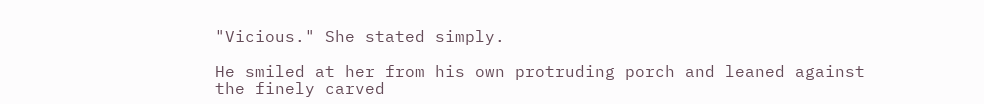"Vicious." She stated simply.

He smiled at her from his own protruding porch and leaned against the finely carved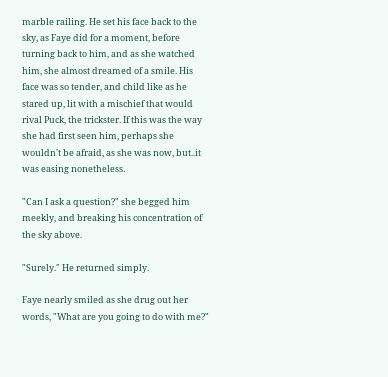marble railing. He set his face back to the sky, as Faye did for a moment, before turning back to him, and as she watched him, she almost dreamed of a smile. His face was so tender, and child like as he stared up, lit with a mischief that would rival Puck, the trickster. If this was the way she had first seen him, perhaps she wouldn't be afraid, as she was now, but..it was easing nonetheless.

"Can I ask a question?" she begged him meekly, and breaking his concentration of the sky above.

"Surely." He returned simply.

Faye nearly smiled as she drug out her words, "What are you going to do with me?"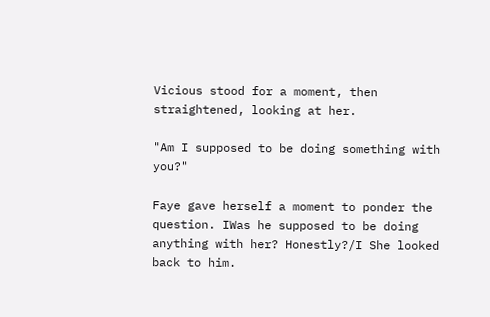Vicious stood for a moment, then straightened, looking at her.

"Am I supposed to be doing something with you?"

Faye gave herself a moment to ponder the question. IWas he supposed to be doing anything with her? Honestly?/I She looked back to him.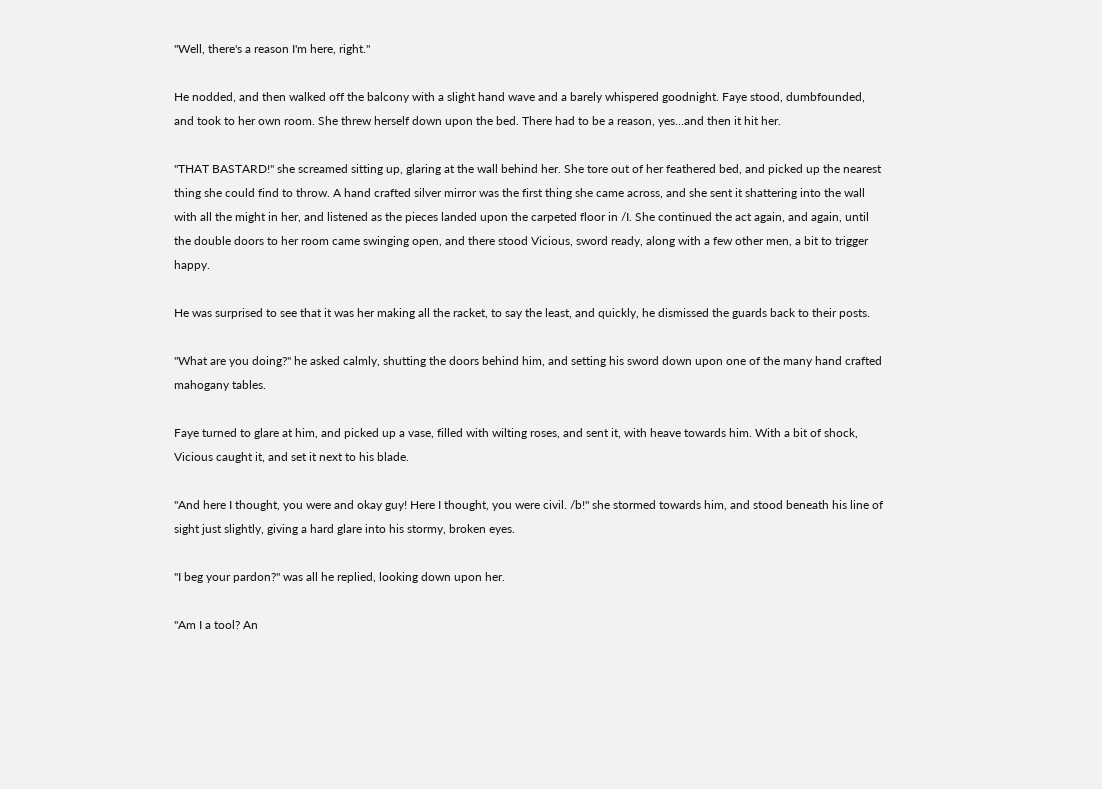"Well, there's a reason I'm here, right."

He nodded, and then walked off the balcony with a slight hand wave and a barely whispered goodnight. Faye stood, dumbfounded, and took to her own room. She threw herself down upon the bed. There had to be a reason, yes…and then it hit her.

"THAT BASTARD!" she screamed sitting up, glaring at the wall behind her. She tore out of her feathered bed, and picked up the nearest thing she could find to throw. A hand crafted silver mirror was the first thing she came across, and she sent it shattering into the wall with all the might in her, and listened as the pieces landed upon the carpeted floor in /I. She continued the act again, and again, until the double doors to her room came swinging open, and there stood Vicious, sword ready, along with a few other men, a bit to trigger happy.

He was surprised to see that it was her making all the racket, to say the least, and quickly, he dismissed the guards back to their posts.

"What are you doing?" he asked calmly, shutting the doors behind him, and setting his sword down upon one of the many hand crafted mahogany tables.

Faye turned to glare at him, and picked up a vase, filled with wilting roses, and sent it, with heave towards him. With a bit of shock, Vicious caught it, and set it next to his blade.

"And here I thought, you were and okay guy! Here I thought, you were civil. /b!" she stormed towards him, and stood beneath his line of sight just slightly, giving a hard glare into his stormy, broken eyes.

"I beg your pardon?" was all he replied, looking down upon her.

"Am I a tool? An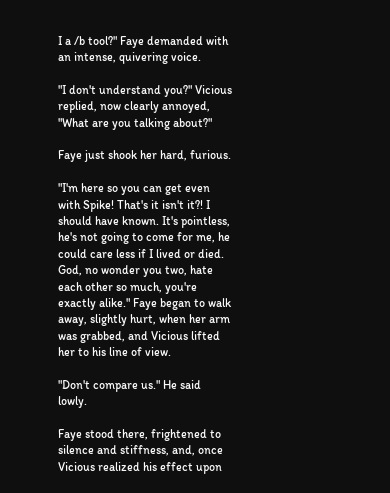I a /b tool?" Faye demanded with an intense, quivering voice.

"I don't understand you?" Vicious replied, now clearly annoyed, "What are you talking about?"

Faye just shook her hard, furious.

"I'm here so you can get even with Spike! That's it isn't it?! I should have known. It's pointless, he's not going to come for me, he could care less if I lived or died. God, no wonder you two, hate each other so much, you're exactly alike." Faye began to walk away, slightly hurt, when her arm was grabbed, and Vicious lifted her to his line of view.

"Don't compare us." He said lowly.

Faye stood there, frightened to silence and stiffness, and, once Vicious realized his effect upon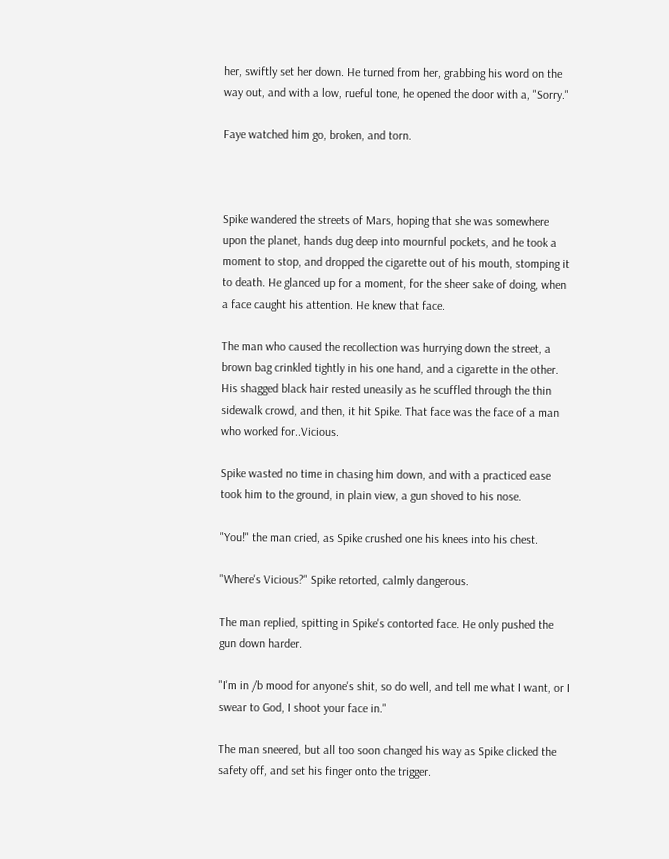her, swiftly set her down. He turned from her, grabbing his word on the way out, and with a low, rueful tone, he opened the door with a, "Sorry."

Faye watched him go, broken, and torn.



Spike wandered the streets of Mars, hoping that she was somewhere upon the planet, hands dug deep into mournful pockets, and he took a moment to stop, and dropped the cigarette out of his mouth, stomping it to death. He glanced up for a moment, for the sheer sake of doing, when a face caught his attention. He knew that face.

The man who caused the recollection was hurrying down the street, a brown bag crinkled tightly in his one hand, and a cigarette in the other. His shagged black hair rested uneasily as he scuffled through the thin sidewalk crowd, and then, it hit Spike. That face was the face of a man who worked for..Vicious.

Spike wasted no time in chasing him down, and with a practiced ease took him to the ground, in plain view, a gun shoved to his nose.

"You!" the man cried, as Spike crushed one his knees into his chest.

"Where's Vicious?" Spike retorted, calmly dangerous.

The man replied, spitting in Spike's contorted face. He only pushed the gun down harder.

"I'm in /b mood for anyone's shit, so do well, and tell me what I want, or I swear to God, I shoot your face in."

The man sneered, but all too soon changed his way as Spike clicked the safety off, and set his finger onto the trigger.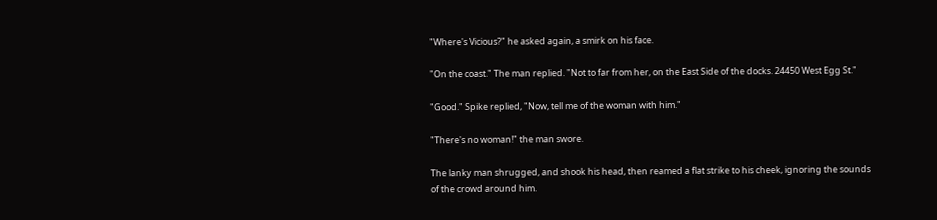"Where's Vicious?" he asked again, a smirk on his face.

"On the coast." The man replied. "Not to far from her, on the East Side of the docks. 24450 West Egg St."

"Good." Spike replied, "Now, tell me of the woman with him."

"There's no woman!" the man swore.

The lanky man shrugged, and shook his head, then reamed a flat strike to his cheek, ignoring the sounds of the crowd around him.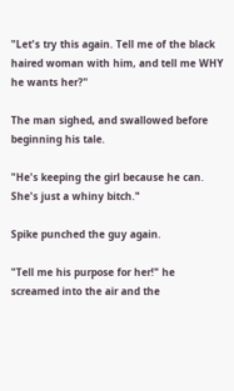"Let's try this again. Tell me of the black haired woman with him, and tell me WHY he wants her?"

The man sighed, and swallowed before beginning his tale.

"He's keeping the girl because he can. She's just a whiny bitch."

Spike punched the guy again.

"Tell me his purpose for her!" he screamed into the air and the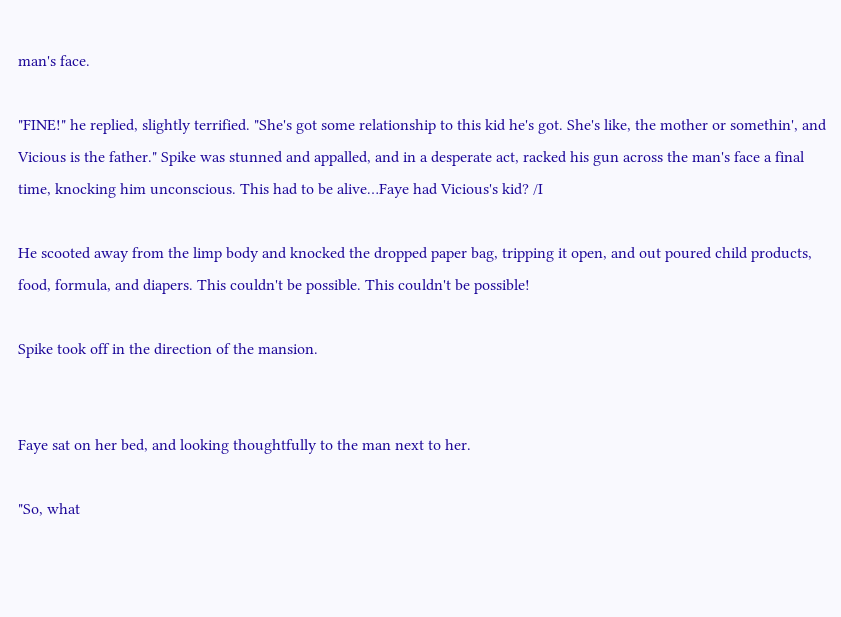man's face.

"FINE!" he replied, slightly terrified. "She's got some relationship to this kid he's got. She's like, the mother or somethin', and Vicious is the father." Spike was stunned and appalled, and in a desperate act, racked his gun across the man's face a final time, knocking him unconscious. This had to be alive…Faye had Vicious's kid? /I

He scooted away from the limp body and knocked the dropped paper bag, tripping it open, and out poured child products, food, formula, and diapers. This couldn't be possible. This couldn't be possible!

Spike took off in the direction of the mansion.


Faye sat on her bed, and looking thoughtfully to the man next to her.

"So, what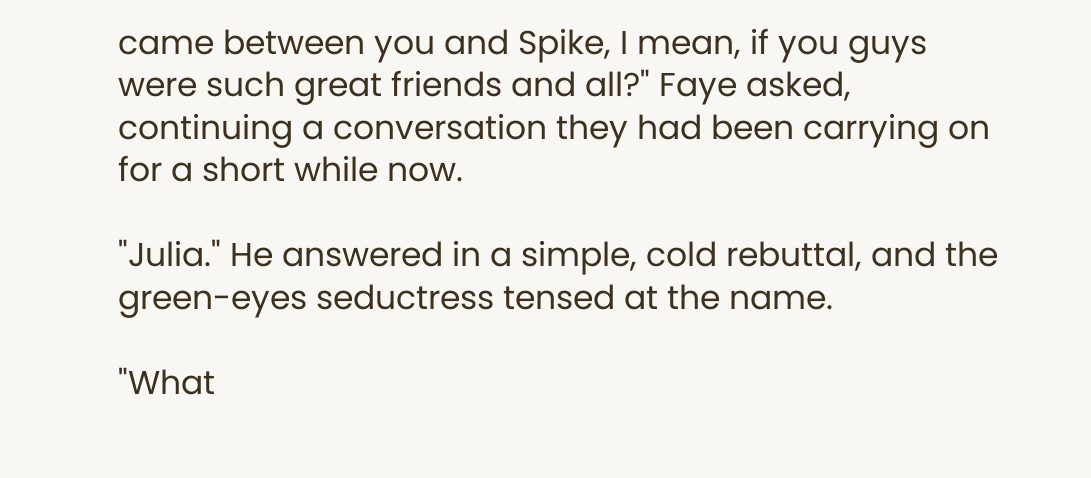came between you and Spike, I mean, if you guys were such great friends and all?" Faye asked, continuing a conversation they had been carrying on for a short while now.

"Julia." He answered in a simple, cold rebuttal, and the green-eyes seductress tensed at the name.

"What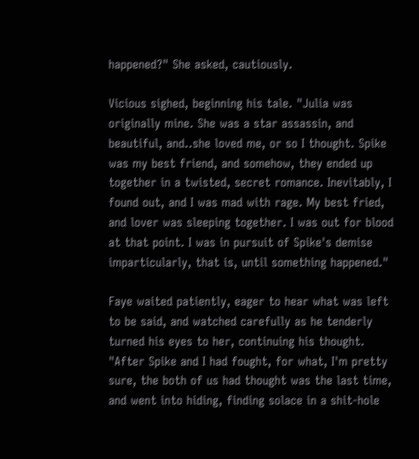happened?" She asked, cautiously.

Vicious sighed, beginning his tale. "Julia was originally mine. She was a star assassin, and beautiful, and..she loved me, or so I thought. Spike was my best friend, and somehow, they ended up together in a twisted, secret romance. Inevitably, I found out, and I was mad with rage. My best fried, and lover was sleeping together. I was out for blood at that point. I was in pursuit of Spike's demise imparticularly, that is, until something happened."

Faye waited patiently, eager to hear what was left to be said, and watched carefully as he tenderly turned his eyes to her, continuing his thought. "After Spike and I had fought, for what, I'm pretty sure, the both of us had thought was the last time, and went into hiding, finding solace in a shit-hole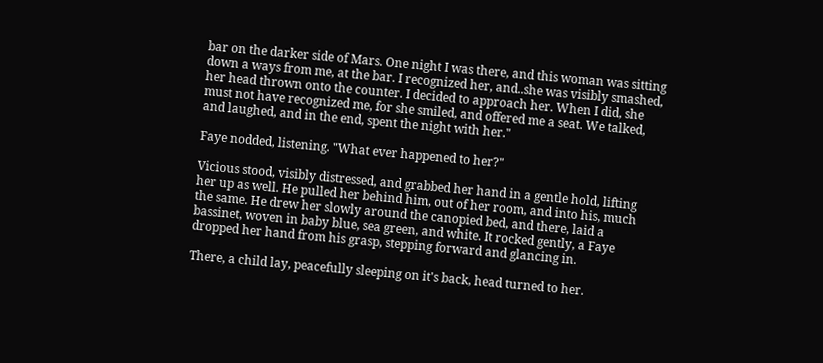bar on the darker side of Mars. One night I was there, and this woman was sitting down a ways from me, at the bar. I recognized her, and..she was visibly smashed, her head thrown onto the counter. I decided to approach her. When I did, she must not have recognized me, for she smiled, and offered me a seat. We talked, and laughed, and in the end, spent the night with her."

Faye nodded, listening. "What ever happened to her?"

Vicious stood, visibly distressed, and grabbed her hand in a gentle hold, lifting her up as well. He pulled her behind him, out of her room, and into his, much the same. He drew her slowly around the canopied bed, and there, laid a bassinet, woven in baby blue, sea green, and white. It rocked gently, a Faye dropped her hand from his grasp, stepping forward and glancing in.

There, a child lay, peacefully sleeping on it's back, head turned to her.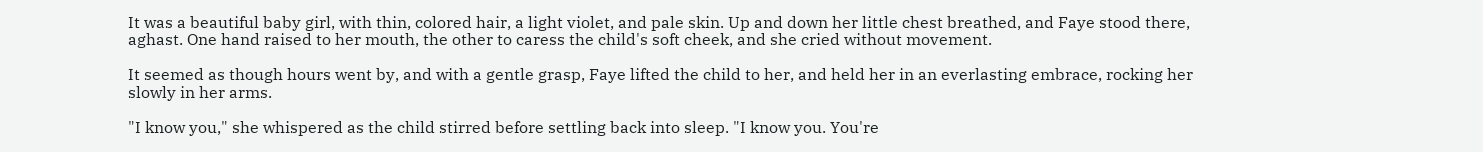It was a beautiful baby girl, with thin, colored hair, a light violet, and pale skin. Up and down her little chest breathed, and Faye stood there, aghast. One hand raised to her mouth, the other to caress the child's soft cheek, and she cried without movement.

It seemed as though hours went by, and with a gentle grasp, Faye lifted the child to her, and held her in an everlasting embrace, rocking her slowly in her arms.

"I know you," she whispered as the child stirred before settling back into sleep. "I know you. You're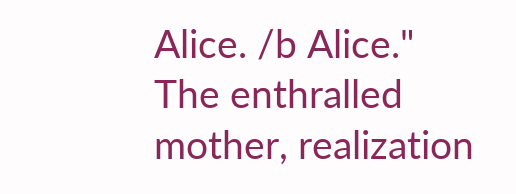Alice. /b Alice." The enthralled mother, realization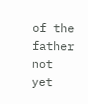of the father not yet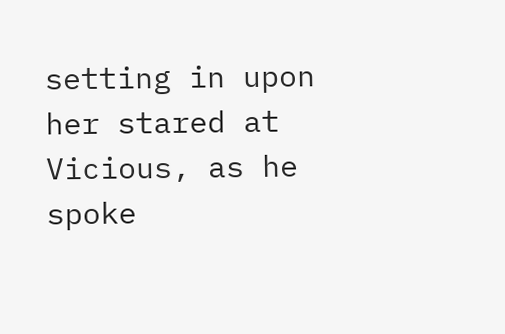setting in upon her stared at Vicious, as he spoke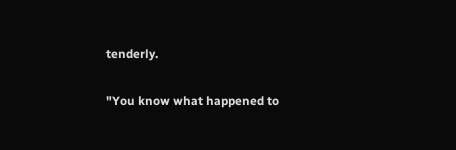tenderly.

"You know what happened to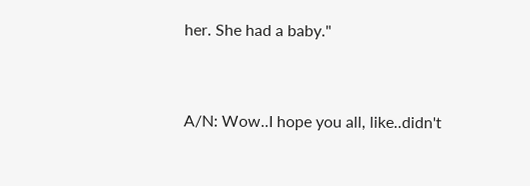her. She had a baby."


A/N: Wow..I hope you all, like..didn't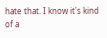hate that. I know it's kind of a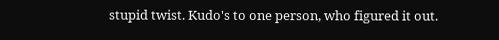stupid twist. Kudo's to one person, who figured it out.